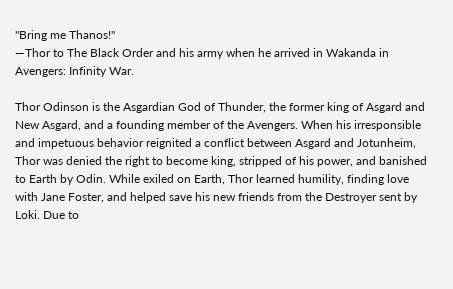"Bring me Thanos!"
―Thor to The Black Order and his army when he arrived in Wakanda in Avengers: Infinity War.

Thor Odinson is the Asgardian God of Thunder, the former king of Asgard and New Asgard, and a founding member of the Avengers. When his irresponsible and impetuous behavior reignited a conflict between Asgard and Jotunheim, Thor was denied the right to become king, stripped of his power, and banished to Earth by Odin. While exiled on Earth, Thor learned humility, finding love with Jane Foster, and helped save his new friends from the Destroyer sent by Loki. Due to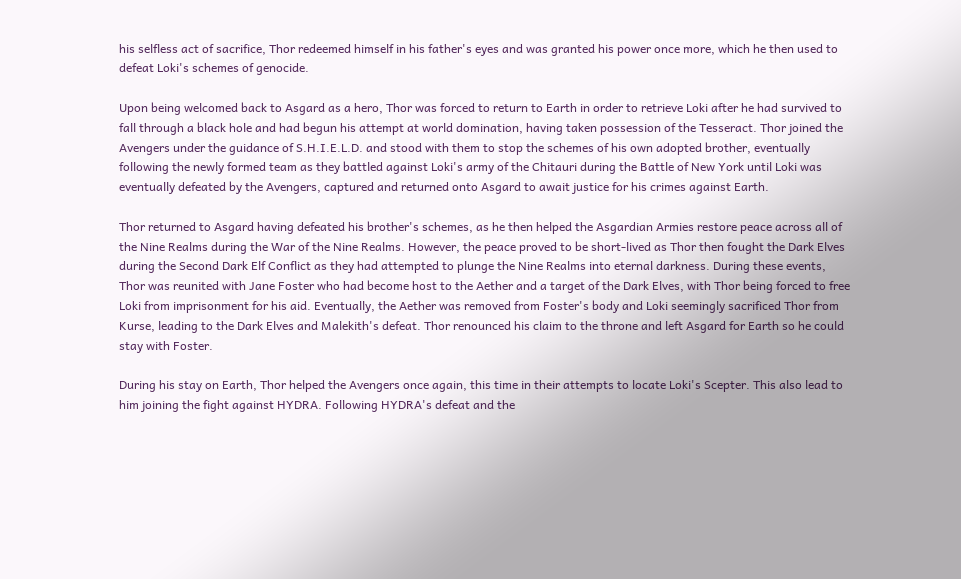his selfless act of sacrifice, Thor redeemed himself in his father's eyes and was granted his power once more, which he then used to defeat Loki's schemes of genocide.

Upon being welcomed back to Asgard as a hero, Thor was forced to return to Earth in order to retrieve Loki after he had survived to fall through a black hole and had begun his attempt at world domination, having taken possession of the Tesseract. Thor joined the Avengers under the guidance of S.H.I.E.L.D. and stood with them to stop the schemes of his own adopted brother, eventually following the newly formed team as they battled against Loki's army of the Chitauri during the Battle of New York until Loki was eventually defeated by the Avengers, captured and returned onto Asgard to await justice for his crimes against Earth.

Thor returned to Asgard having defeated his brother's schemes, as he then helped the Asgardian Armies restore peace across all of the Nine Realms during the War of the Nine Realms. However, the peace proved to be short-lived as Thor then fought the Dark Elves during the Second Dark Elf Conflict as they had attempted to plunge the Nine Realms into eternal darkness. During these events, Thor was reunited with Jane Foster who had become host to the Aether and a target of the Dark Elves, with Thor being forced to free Loki from imprisonment for his aid. Eventually, the Aether was removed from Foster's body and Loki seemingly sacrificed Thor from Kurse, leading to the Dark Elves and Malekith's defeat. Thor renounced his claim to the throne and left Asgard for Earth so he could stay with Foster.

During his stay on Earth, Thor helped the Avengers once again, this time in their attempts to locate Loki's Scepter. This also lead to him joining the fight against HYDRA. Following HYDRA's defeat and the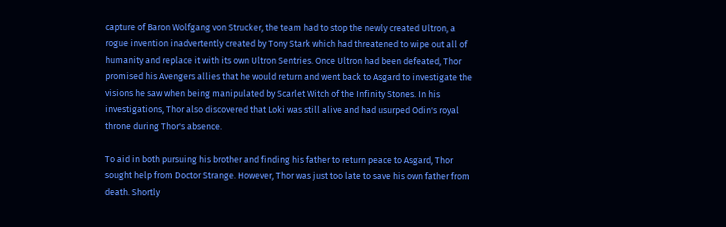capture of Baron Wolfgang von Strucker, the team had to stop the newly created Ultron, a rogue invention inadvertently created by Tony Stark which had threatened to wipe out all of humanity and replace it with its own Ultron Sentries. Once Ultron had been defeated, Thor promised his Avengers allies that he would return and went back to Asgard to investigate the visions he saw when being manipulated by Scarlet Witch of the Infinity Stones. In his investigations, Thor also discovered that Loki was still alive and had usurped Odin's royal throne during Thor's absence.

To aid in both pursuing his brother and finding his father to return peace to Asgard, Thor sought help from Doctor Strange. However, Thor was just too late to save his own father from death. Shortly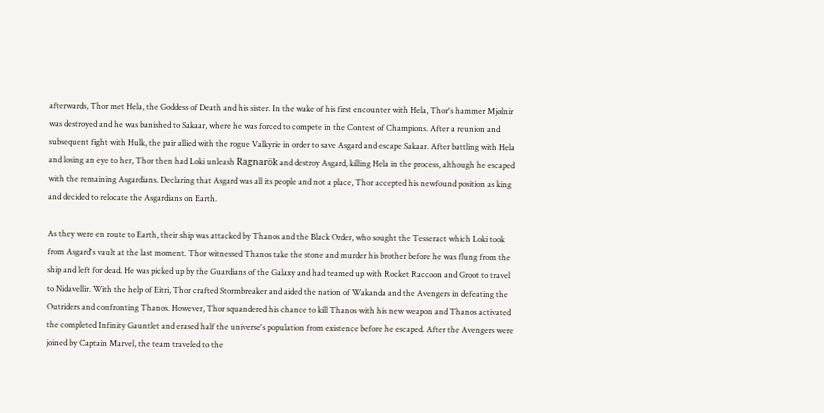afterwards, Thor met Hela, the Goddess of Death and his sister. In the wake of his first encounter with Hela, Thor's hammer Mjølnir was destroyed and he was banished to Sakaar, where he was forced to compete in the Contest of Champions. After a reunion and subsequent fight with Hulk, the pair allied with the rogue Valkyrie in order to save Asgard and escape Sakaar. After battling with Hela and losing an eye to her, Thor then had Loki unleash Ragnarök and destroy Asgard, killing Hela in the process, although he escaped with the remaining Asgardians. Declaring that Asgard was all its people and not a place, Thor accepted his newfound position as king and decided to relocate the Asgardians on Earth.

As they were en route to Earth, their ship was attacked by Thanos and the Black Order, who sought the Tesseract which Loki took from Asgard's vault at the last moment. Thor witnessed Thanos take the stone and murder his brother before he was flung from the ship and left for dead. He was picked up by the Guardians of the Galaxy and had teamed up with Rocket Raccoon and Groot to travel to Nidavellir. With the help of Eitri, Thor crafted Stormbreaker and aided the nation of Wakanda and the Avengers in defeating the Outriders and confronting Thanos. However, Thor squandered his chance to kill Thanos with his new weapon and Thanos activated the completed Infinity Gauntlet and erased half the universe's population from existence before he escaped. After the Avengers were joined by Captain Marvel, the team traveled to the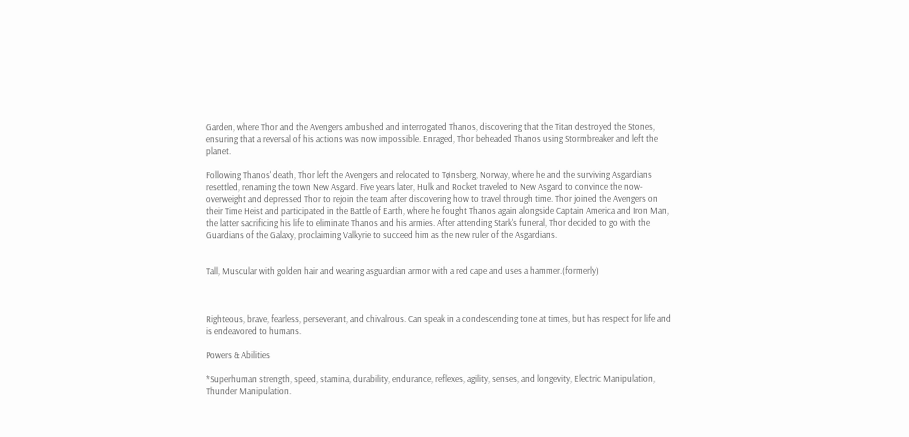Garden, where Thor and the Avengers ambushed and interrogated Thanos, discovering that the Titan destroyed the Stones, ensuring that a reversal of his actions was now impossible. Enraged, Thor beheaded Thanos using Stormbreaker and left the planet.

Following Thanos' death, Thor left the Avengers and relocated to Tønsberg, Norway, where he and the surviving Asgardians resettled, renaming the town New Asgard. Five years later, Hulk and Rocket traveled to New Asgard to convince the now-overweight and depressed Thor to rejoin the team after discovering how to travel through time. Thor joined the Avengers on their Time Heist and participated in the Battle of Earth, where he fought Thanos again alongside Captain America and Iron Man, the latter sacrificing his life to eliminate Thanos and his armies. After attending Stark's funeral, Thor decided to go with the Guardians of the Galaxy, proclaiming Valkyrie to succeed him as the new ruler of the Asgardians.


Tall, Muscular with golden hair and wearing asguardian armor with a red cape and uses a hammer.(formerly)



Righteous, brave, fearless, perseverant, and chivalrous. Can speak in a condescending tone at times, but has respect for life and is endeavored to humans.

Powers & Abilities

*Superhuman strength, speed, stamina, durability, endurance, reflexes, agility, senses, and longevity, Electric Manipulation, Thunder Manipulation.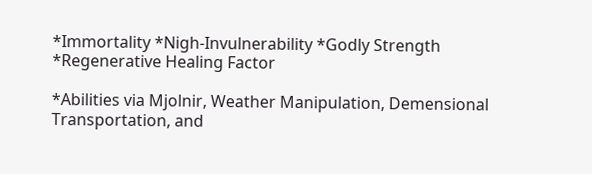*Immortality *Nigh-Invulnerability *Godly Strength *Regenerative Healing Factor

*Abilities via Mjolnir, Weather Manipulation, Demensional Transportation, and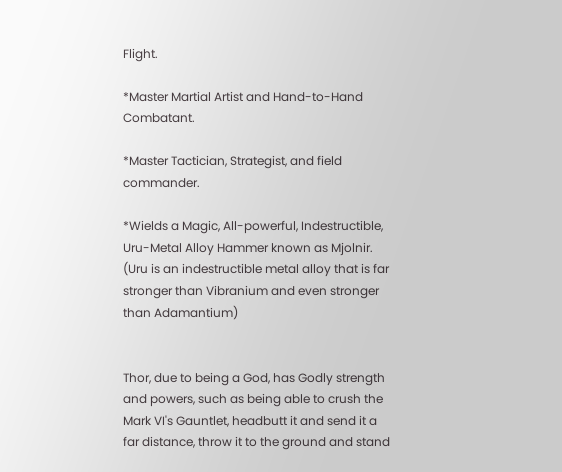Flight.

*Master Martial Artist and Hand-to-Hand Combatant.

*Master Tactician, Strategist, and field commander.

*Wields a Magic, All-powerful, Indestructible, Uru-Metal Alloy Hammer known as Mjolnir. (Uru is an indestructible metal alloy that is far stronger than Vibranium and even stronger than Adamantium)


Thor, due to being a God, has Godly strength and powers, such as being able to crush the Mark VI's Gauntlet, headbutt it and send it a far distance, throw it to the ground and stand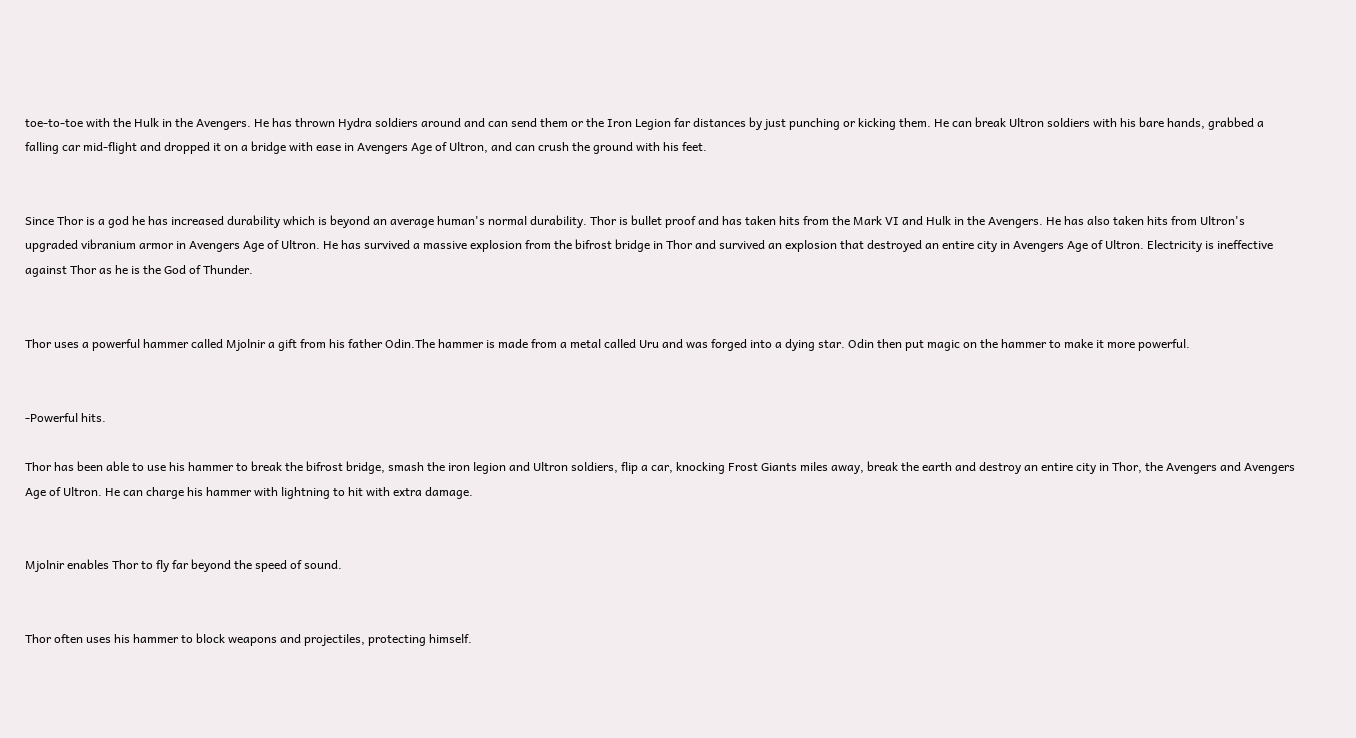toe-to-toe with the Hulk in the Avengers. He has thrown Hydra soldiers around and can send them or the Iron Legion far distances by just punching or kicking them. He can break Ultron soldiers with his bare hands, grabbed a falling car mid-flight and dropped it on a bridge with ease in Avengers Age of Ultron, and can crush the ground with his feet.


Since Thor is a god he has increased durability which is beyond an average human's normal durability. Thor is bullet proof and has taken hits from the Mark VI and Hulk in the Avengers. He has also taken hits from Ultron's upgraded vibranium armor in Avengers Age of Ultron. He has survived a massive explosion from the bifrost bridge in Thor and survived an explosion that destroyed an entire city in Avengers Age of Ultron. Electricity is ineffective against Thor as he is the God of Thunder.


Thor uses a powerful hammer called Mjolnir a gift from his father Odin.The hammer is made from a metal called Uru and was forged into a dying star. Odin then put magic on the hammer to make it more powerful.


-Powerful hits.

Thor has been able to use his hammer to break the bifrost bridge, smash the iron legion and Ultron soldiers, flip a car, knocking Frost Giants miles away, break the earth and destroy an entire city in Thor, the Avengers and Avengers Age of Ultron. He can charge his hammer with lightning to hit with extra damage.


Mjolnir enables Thor to fly far beyond the speed of sound.


Thor often uses his hammer to block weapons and projectiles, protecting himself.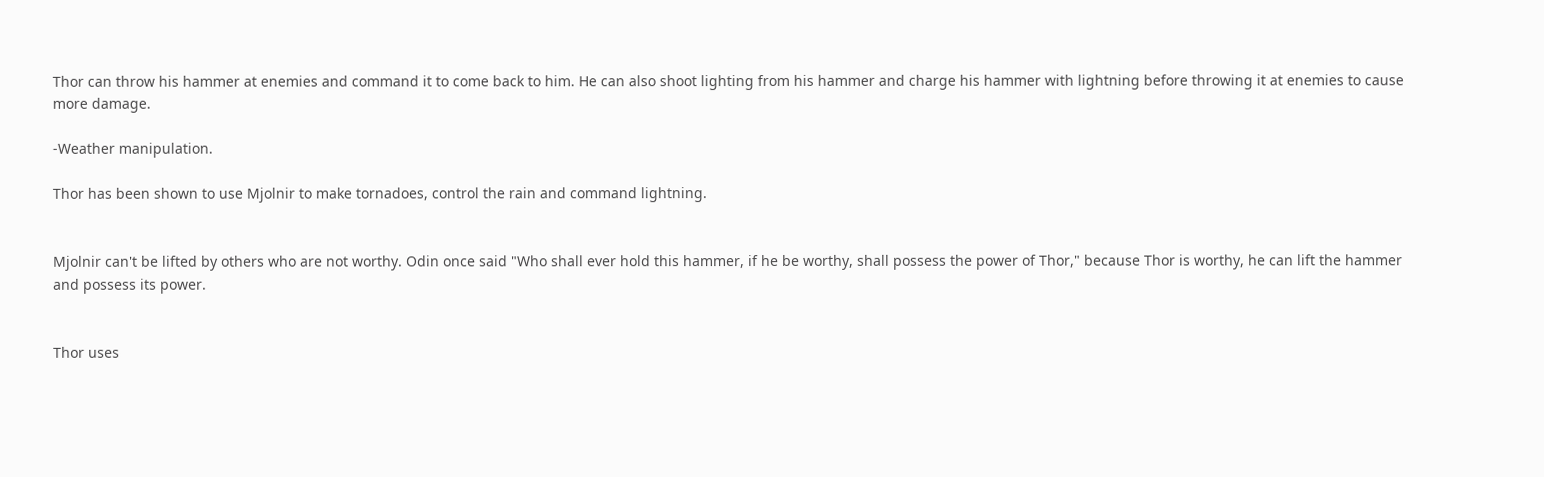Thor can throw his hammer at enemies and command it to come back to him. He can also shoot lighting from his hammer and charge his hammer with lightning before throwing it at enemies to cause more damage.

-Weather manipulation.

Thor has been shown to use Mjolnir to make tornadoes, control the rain and command lightning.


Mjolnir can't be lifted by others who are not worthy. Odin once said "Who shall ever hold this hammer, if he be worthy, shall possess the power of Thor," because Thor is worthy, he can lift the hammer and possess its power.


Thor uses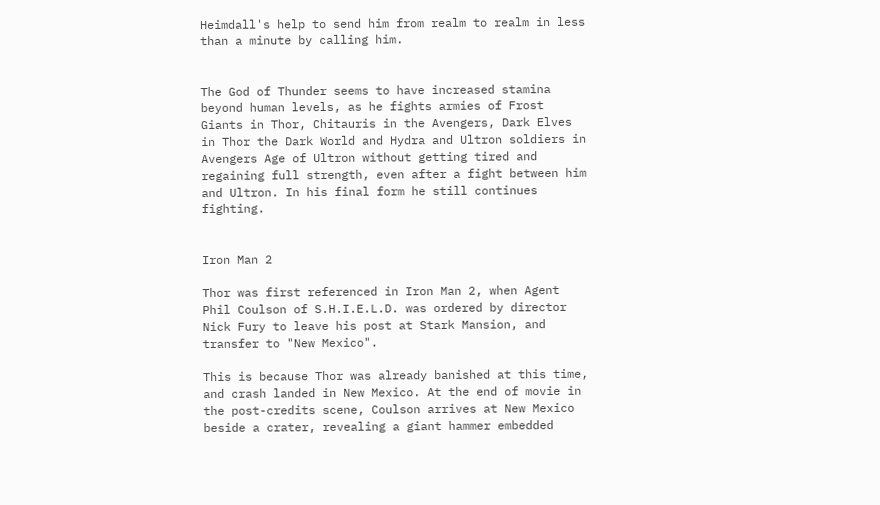Heimdall's help to send him from realm to realm in less than a minute by calling him.


The God of Thunder seems to have increased stamina beyond human levels, as he fights armies of Frost Giants in Thor, Chitauris in the Avengers, Dark Elves in Thor the Dark World and Hydra and Ultron soldiers in Avengers Age of Ultron without getting tired and regaining full strength, even after a fight between him and Ultron. In his final form he still continues fighting.


Iron Man 2

Thor was first referenced in Iron Man 2, when Agent Phil Coulson of S.H.I.E.L.D. was ordered by director Nick Fury to leave his post at Stark Mansion, and transfer to "New Mexico".

This is because Thor was already banished at this time, and crash landed in New Mexico. At the end of movie in the post-credits scene, Coulson arrives at New Mexico beside a crater, revealing a giant hammer embedded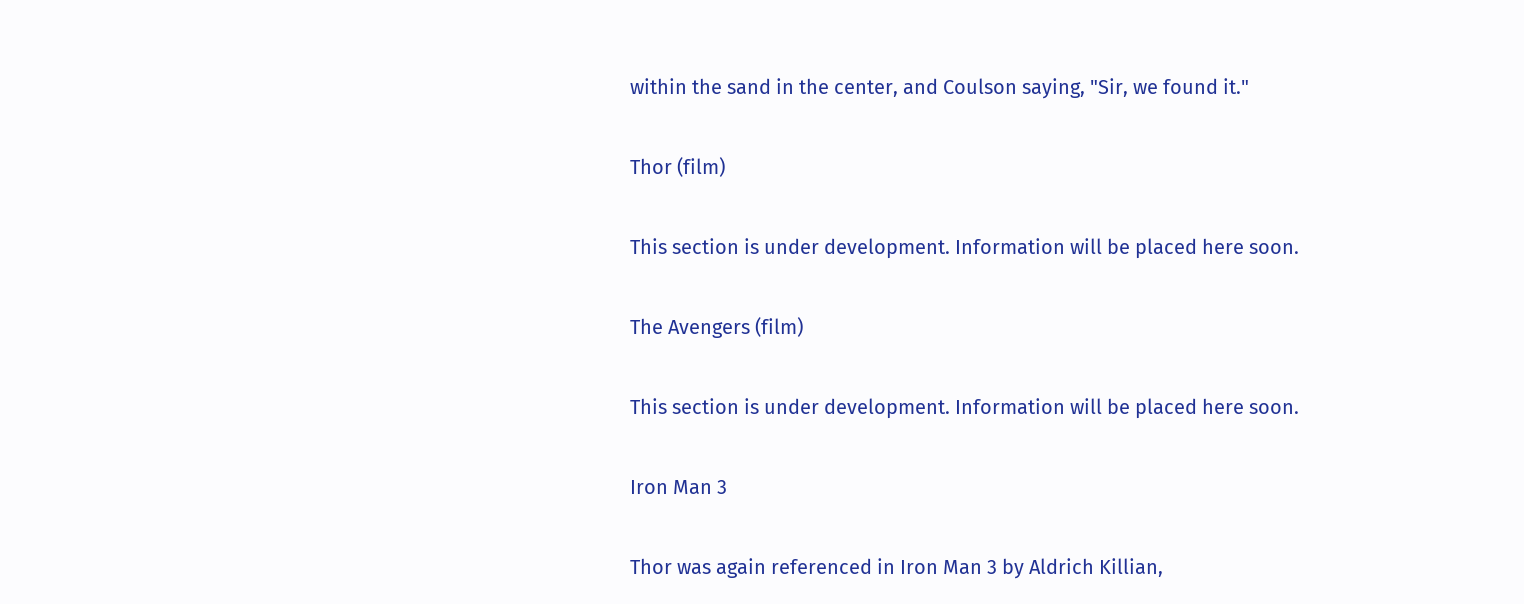within the sand in the center, and Coulson saying, "Sir, we found it."

Thor (film)

This section is under development. Information will be placed here soon.

The Avengers (film)

This section is under development. Information will be placed here soon.

Iron Man 3

Thor was again referenced in Iron Man 3 by Aldrich Killian,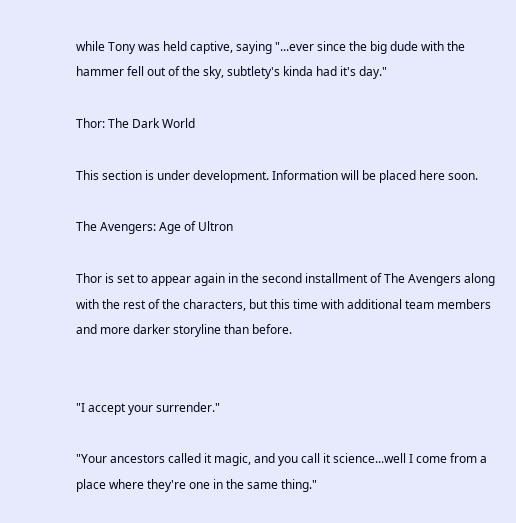while Tony was held captive, saying "...ever since the big dude with the hammer fell out of the sky, subtlety's kinda had it's day."

Thor: The Dark World

This section is under development. Information will be placed here soon.

The Avengers: Age of Ultron

Thor is set to appear again in the second installment of The Avengers along with the rest of the characters, but this time with additional team members and more darker storyline than before.


"I accept your surrender."

"Your ancestors called it magic, and you call it science...well I come from a place where they're one in the same thing."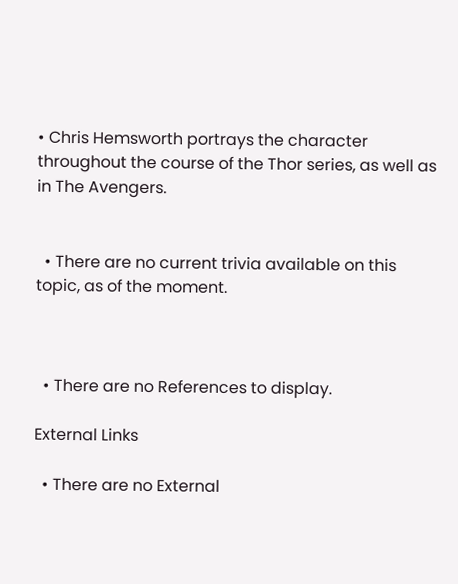• Chris Hemsworth portrays the character throughout the course of the Thor series, as well as in The Avengers.


  • There are no current trivia available on this topic, as of the moment.



  • There are no References to display.

External Links

  • There are no External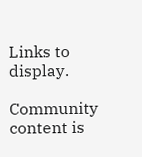Links to display.

Community content is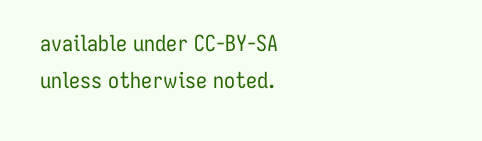available under CC-BY-SA unless otherwise noted.